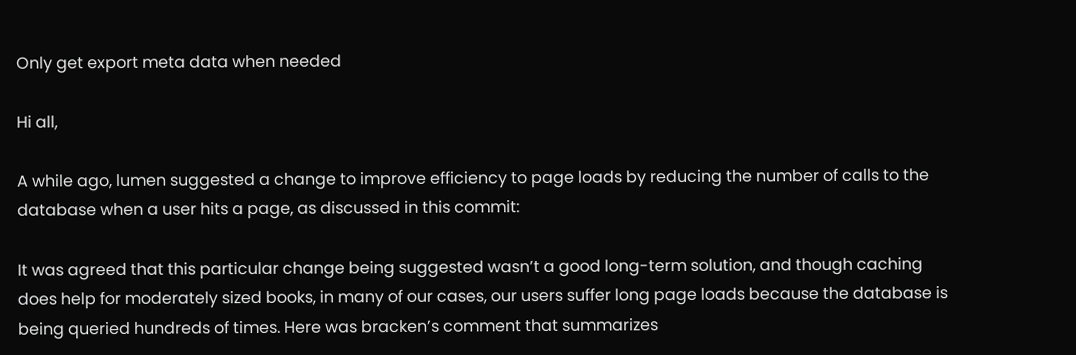Only get export meta data when needed

Hi all,

A while ago, lumen suggested a change to improve efficiency to page loads by reducing the number of calls to the database when a user hits a page, as discussed in this commit:

It was agreed that this particular change being suggested wasn’t a good long-term solution, and though caching does help for moderately sized books, in many of our cases, our users suffer long page loads because the database is being queried hundreds of times. Here was bracken’s comment that summarizes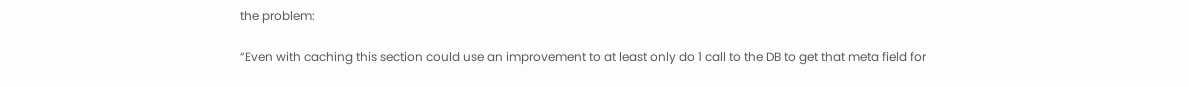the problem:

“Even with caching this section could use an improvement to at least only do 1 call to the DB to get that meta field for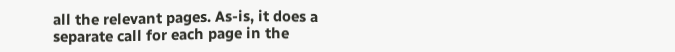all the relevant pages. As-is, it does a separate call for each page in the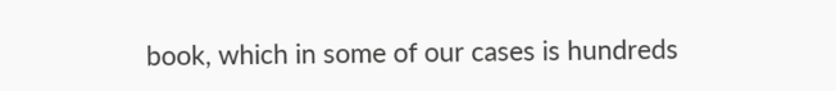book, which in some of our cases is hundreds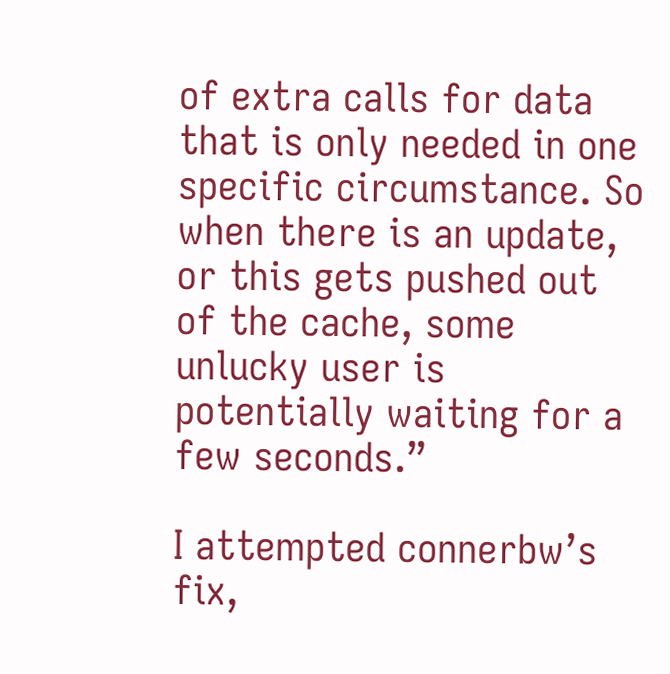of extra calls for data that is only needed in one specific circumstance. So when there is an update, or this gets pushed out of the cache, some unlucky user is potentially waiting for a few seconds.”

I attempted connerbw’s fix,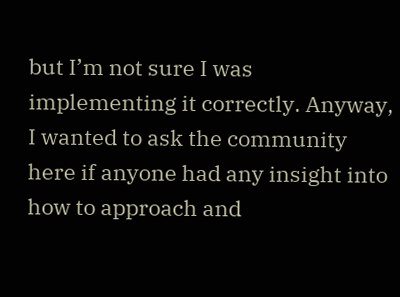but I’m not sure I was implementing it correctly. Anyway, I wanted to ask the community here if anyone had any insight into how to approach and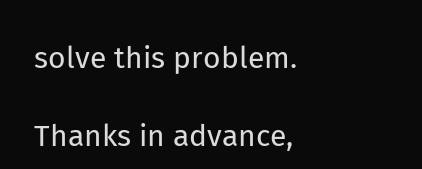solve this problem.

Thanks in advance,